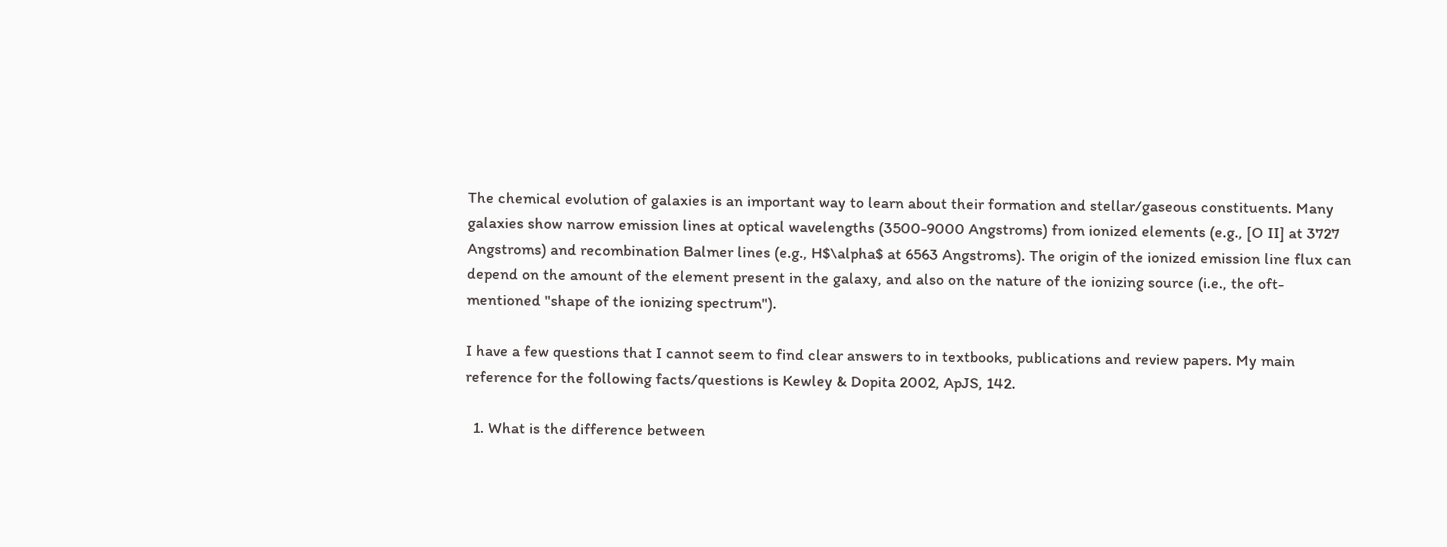The chemical evolution of galaxies is an important way to learn about their formation and stellar/gaseous constituents. Many galaxies show narrow emission lines at optical wavelengths (3500-9000 Angstroms) from ionized elements (e.g., [O II] at 3727 Angstroms) and recombination Balmer lines (e.g., H$\alpha$ at 6563 Angstroms). The origin of the ionized emission line flux can depend on the amount of the element present in the galaxy, and also on the nature of the ionizing source (i.e., the oft-mentioned "shape of the ionizing spectrum").

I have a few questions that I cannot seem to find clear answers to in textbooks, publications and review papers. My main reference for the following facts/questions is Kewley & Dopita 2002, ApJS, 142.

  1. What is the difference between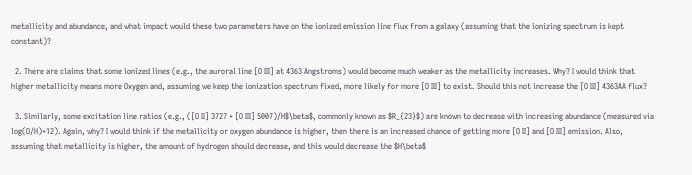metallicity and abundance, and what impact would these two parameters have on the ionized emission line flux from a galaxy (assuming that the ionizing spectrum is kept constant)?

  2. There are claims that some ionized lines (e.g., the auroral line [O III] at 4363 Angstroms) would become much weaker as the metallicity increases. Why? I would think that higher metallicity means more Oxygen and, assuming we keep the ionization spectrum fixed, more likely for more [O III] to exist. Should this not increase the [O III] 4363AA flux?

  3. Similarly, some excitation line ratios (e.g., ([O II] 3727 + [O III] 5007)/H$\beta$, commonly known as $R_{23}$) are known to decrease with increasing abundance (measured via log(O/H)+12). Again, why? I would think if the metallicity or oxygen abundance is higher, then there is an increased chance of getting more [O II] and [O III] emission. Also, assuming that metallicity is higher, the amount of hydrogen should decrease, and this would decrease the $H\beta$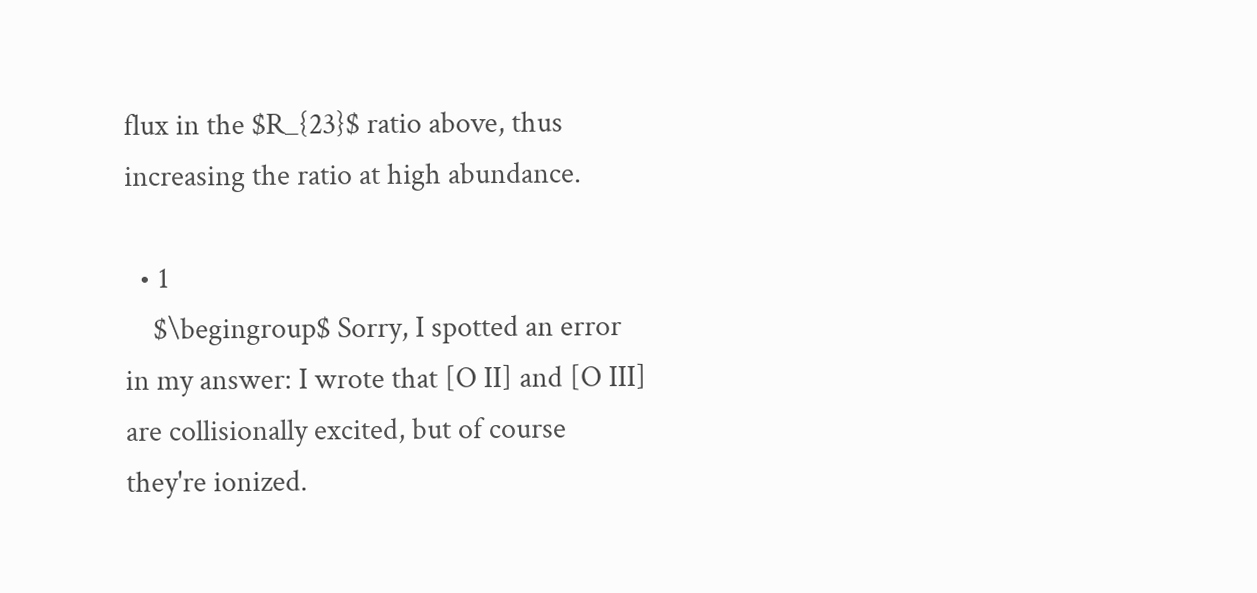flux in the $R_{23}$ ratio above, thus increasing the ratio at high abundance.

  • 1
    $\begingroup$ Sorry, I spotted an error in my answer: I wrote that [O II] and [O III] are collisionally excited, but of course they're ionized.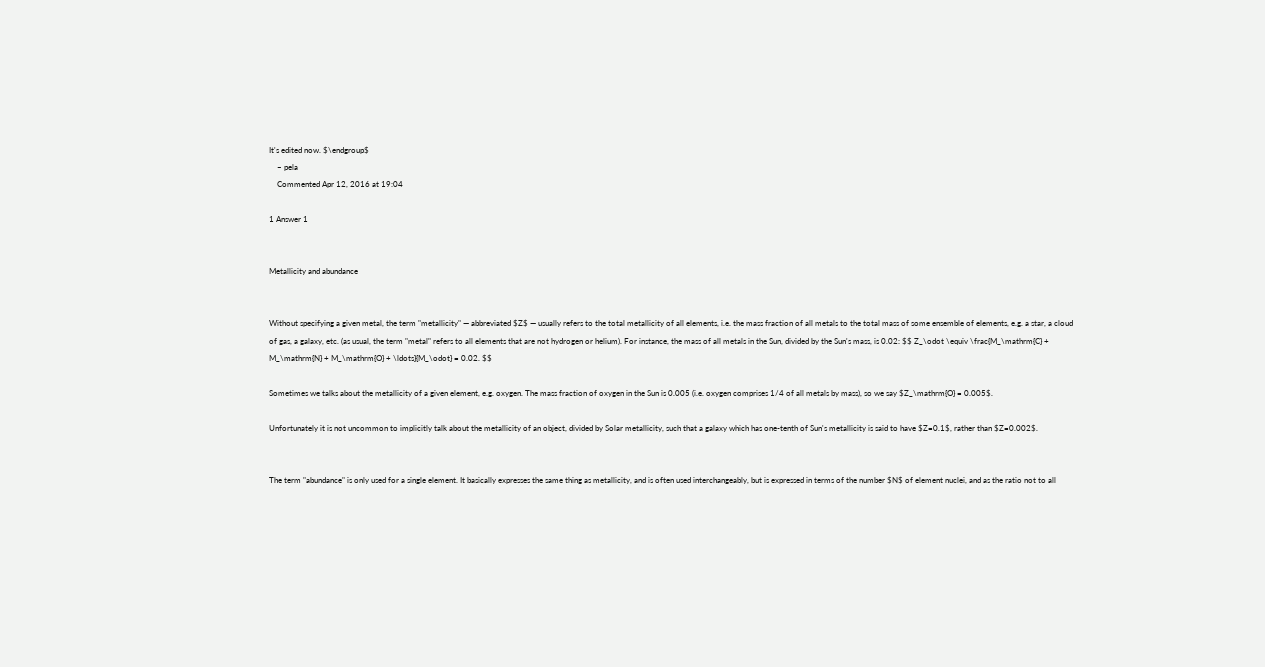It's edited now. $\endgroup$
    – pela
    Commented Apr 12, 2016 at 19:04

1 Answer 1


Metallicity and abundance


Without specifying a given metal, the term "metallicity" — abbreviated $Z$ — usually refers to the total metallicity of all elements, i.e. the mass fraction of all metals to the total mass of some ensemble of elements, e.g. a star, a cloud of gas, a galaxy, etc. (as usual, the term "metal" refers to all elements that are not hydrogen or helium). For instance, the mass of all metals in the Sun, divided by the Sun's mass, is 0.02: $$ Z_\odot \equiv \frac{M_\mathrm{C} + M_\mathrm{N} + M_\mathrm{O} + \ldots}{M_\odot} = 0.02. $$

Sometimes we talks about the metallicity of a given element, e.g. oxygen. The mass fraction of oxygen in the Sun is 0.005 (i.e. oxygen comprises 1/4 of all metals by mass), so we say $Z_\mathrm{O} = 0.005$.

Unfortunately it is not uncommon to implicitly talk about the metallicity of an object, divided by Solar metallicity, such that a galaxy which has one-tenth of Sun's metallicity is said to have $Z=0.1$, rather than $Z=0.002$.


The term "abundance" is only used for a single element. It basically expresses the same thing as metallicity, and is often used interchangeably, but is expressed in terms of the number $N$ of element nuclei, and as the ratio not to all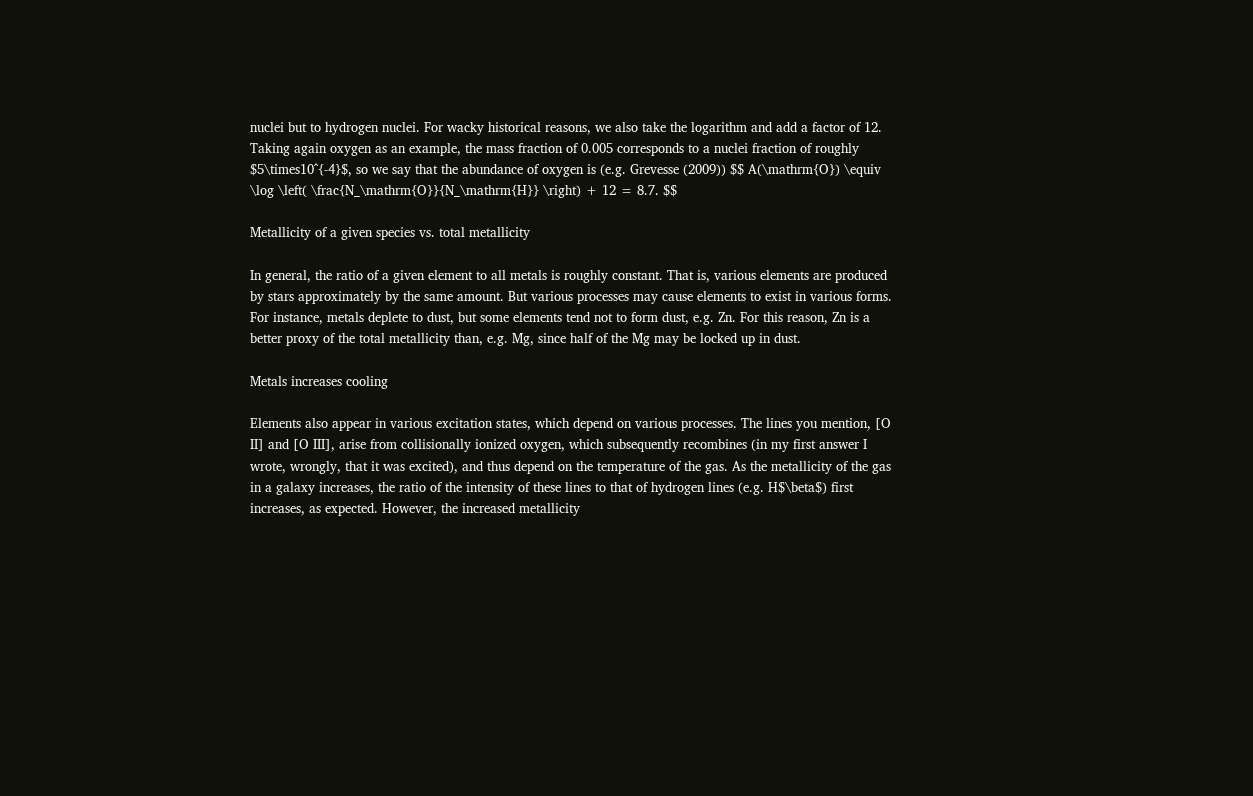nuclei but to hydrogen nuclei. For wacky historical reasons, we also take the logarithm and add a factor of 12. Taking again oxygen as an example, the mass fraction of 0.005 corresponds to a nuclei fraction of roughly $5\times10^{-4}$, so we say that the abundance of oxygen is (e.g. Grevesse (2009)) $$ A(\mathrm{O}) \equiv \log \left( \frac{N_\mathrm{O}}{N_\mathrm{H}} \right) + 12 = 8.7. $$

Metallicity of a given species vs. total metallicity

In general, the ratio of a given element to all metals is roughly constant. That is, various elements are produced by stars approximately by the same amount. But various processes may cause elements to exist in various forms. For instance, metals deplete to dust, but some elements tend not to form dust, e.g. Zn. For this reason, Zn is a better proxy of the total metallicity than, e.g. Mg, since half of the Mg may be locked up in dust.

Metals increases cooling

Elements also appear in various excitation states, which depend on various processes. The lines you mention, [O II] and [O III], arise from collisionally ionized oxygen, which subsequently recombines (in my first answer I wrote, wrongly, that it was excited), and thus depend on the temperature of the gas. As the metallicity of the gas in a galaxy increases, the ratio of the intensity of these lines to that of hydrogen lines (e.g. H$\beta$) first increases, as expected. However, the increased metallicity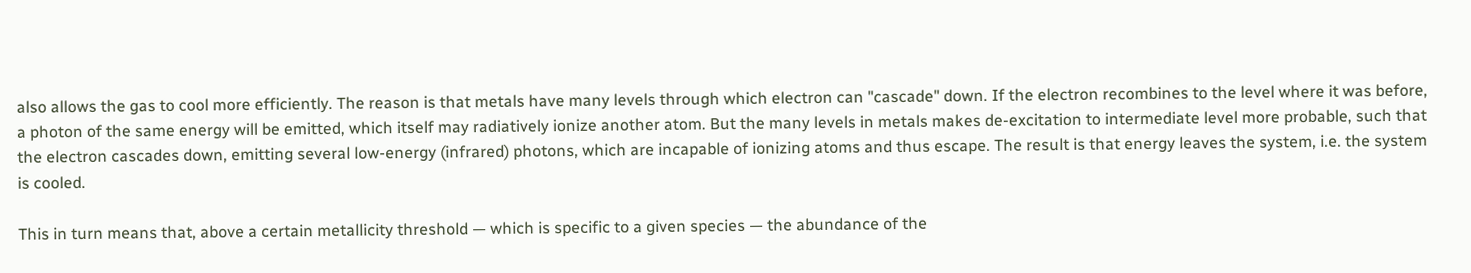also allows the gas to cool more efficiently. The reason is that metals have many levels through which electron can "cascade" down. If the electron recombines to the level where it was before, a photon of the same energy will be emitted, which itself may radiatively ionize another atom. But the many levels in metals makes de-excitation to intermediate level more probable, such that the electron cascades down, emitting several low-energy (infrared) photons, which are incapable of ionizing atoms and thus escape. The result is that energy leaves the system, i.e. the system is cooled.

This in turn means that, above a certain metallicity threshold — which is specific to a given species — the abundance of the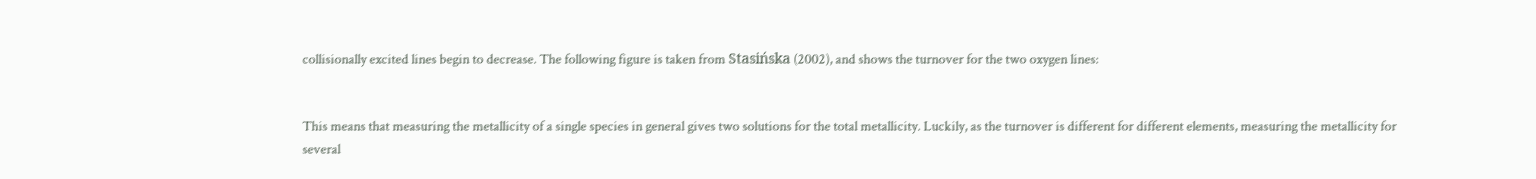collisionally excited lines begin to decrease. The following figure is taken from Stasińska (2002), and shows the turnover for the two oxygen lines:


This means that measuring the metallicity of a single species in general gives two solutions for the total metallicity. Luckily, as the turnover is different for different elements, measuring the metallicity for several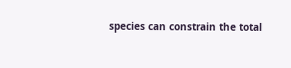species can constrain the total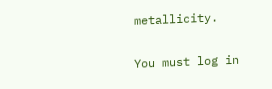metallicity.


You must log in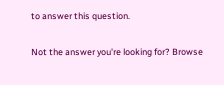to answer this question.

Not the answer you're looking for? Browse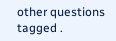other questions tagged .